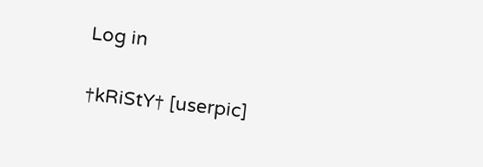Log in

†kRiStY† [userpic]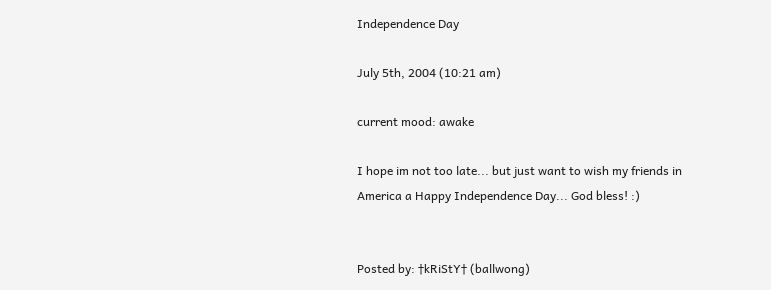Independence Day

July 5th, 2004 (10:21 am)

current mood: awake

I hope im not too late... but just want to wish my friends in America a Happy Independence Day... God bless! :)


Posted by: †kRiStY† (ballwong)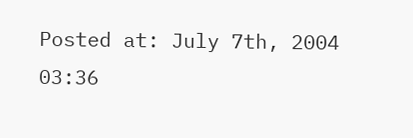Posted at: July 7th, 2004 03:36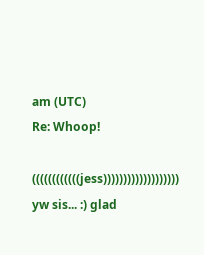am (UTC)
Re: Whoop!

((((((((((((jess))))))))))))))))))) yw sis... :) glad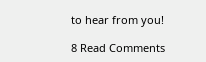to hear from you!

8 Read Comments